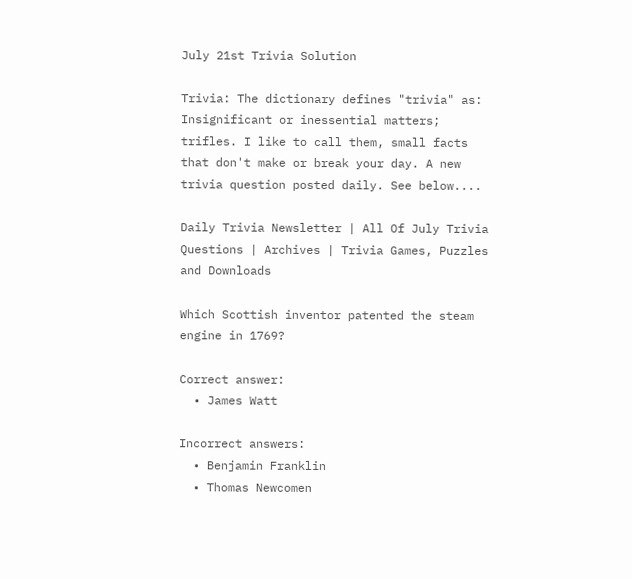July 21st Trivia Solution

Trivia: The dictionary defines "trivia" as: Insignificant or inessential matters; trifles. I like to call them, small facts that don't make or break your day. A new trivia question posted daily. See below....

Daily Trivia Newsletter | All Of July Trivia Questions | Archives | Trivia Games, Puzzles and Downloads

Which Scottish inventor patented the steam engine in 1769?

Correct answer:
  • James Watt

Incorrect answers:
  • Benjamin Franklin
  • Thomas Newcomen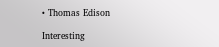• Thomas Edison

Interesting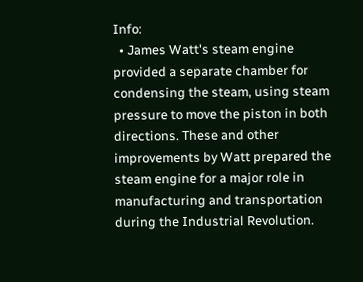Info:
  • James Watt's steam engine provided a separate chamber for condensing the steam, using steam pressure to move the piston in both directions. These and other improvements by Watt prepared the steam engine for a major role in manufacturing and transportation during the Industrial Revolution.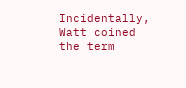Incidentally, Watt coined the term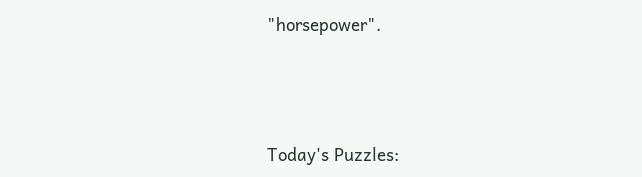"horsepower".





Today's Puzzles: